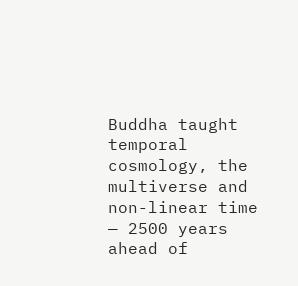Buddha taught temporal cosmology, the multiverse and non-linear time — 2500 years ahead of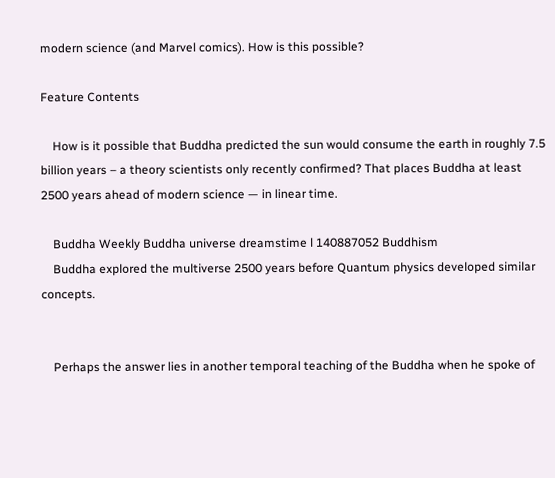modern science (and Marvel comics). How is this possible?

Feature Contents

    How is it possible that Buddha predicted the sun would consume the earth in roughly 7.5 billion years – a theory scientists only recently confirmed? That places Buddha at least 2500 years ahead of modern science — in linear time.

    Buddha Weekly Buddha universe dreamstime l 140887052 Buddhism
    Buddha explored the multiverse 2500 years before Quantum physics developed similar concepts.


    Perhaps the answer lies in another temporal teaching of the Buddha when he spoke of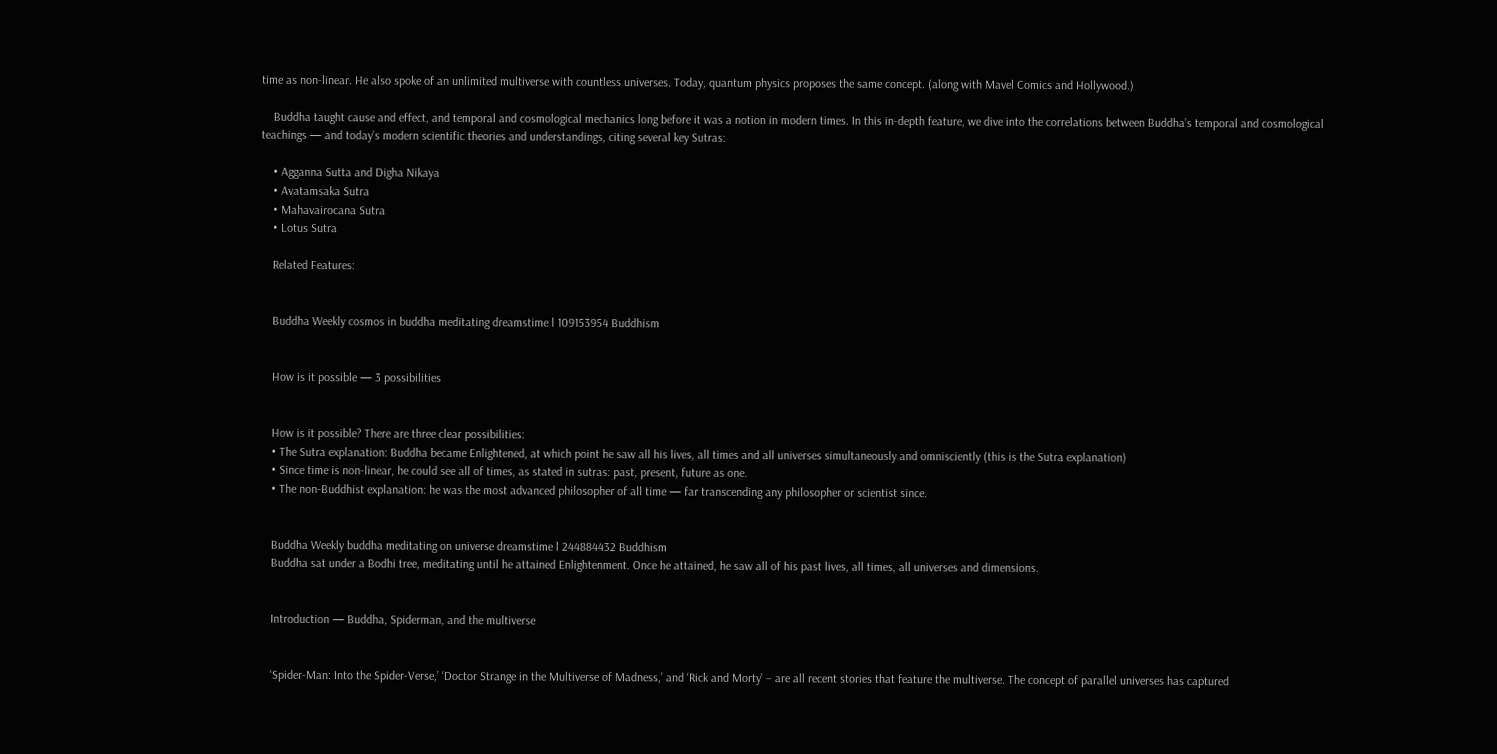time as non-linear. He also spoke of an unlimited multiverse with countless universes. Today, quantum physics proposes the same concept. (along with Mavel Comics and Hollywood.)

    Buddha taught cause and effect, and temporal and cosmological mechanics long before it was a notion in modern times. In this in-depth feature, we dive into the correlations between Buddha’s temporal and cosmological teachings — and today’s modern scientific theories and understandings, citing several key Sutras:

    • Agganna Sutta and Digha Nikaya
    • Avatamsaka Sutra
    • Mahavairocana Sutra
    • Lotus Sutra

    Related Features:


    Buddha Weekly cosmos in buddha meditating dreamstime l 109153954 Buddhism


    How is it possible — 3 possibilities


    How is it possible? There are three clear possibilities:
    • The Sutra explanation: Buddha became Enlightened, at which point he saw all his lives, all times and all universes simultaneously and omnisciently (this is the Sutra explanation)
    • Since time is non-linear, he could see all of times, as stated in sutras: past, present, future as one.
    • The non-Buddhist explanation: he was the most advanced philosopher of all time — far transcending any philosopher or scientist since.


    Buddha Weekly buddha meditating on universe dreamstime l 244884432 Buddhism
    Buddha sat under a Bodhi tree, meditating until he attained Enlightenment. Once he attained, he saw all of his past lives, all times, all universes and dimensions.


    Introduction — Buddha, Spiderman, and the multiverse


    ‘Spider-Man: Into the Spider-Verse,’ ‘Doctor Strange in the Multiverse of Madness,’ and ‘Rick and Morty’ – are all recent stories that feature the multiverse. The concept of parallel universes has captured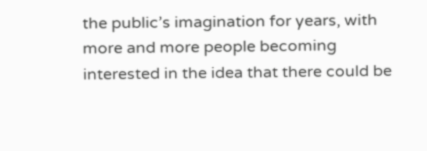the public’s imagination for years, with more and more people becoming interested in the idea that there could be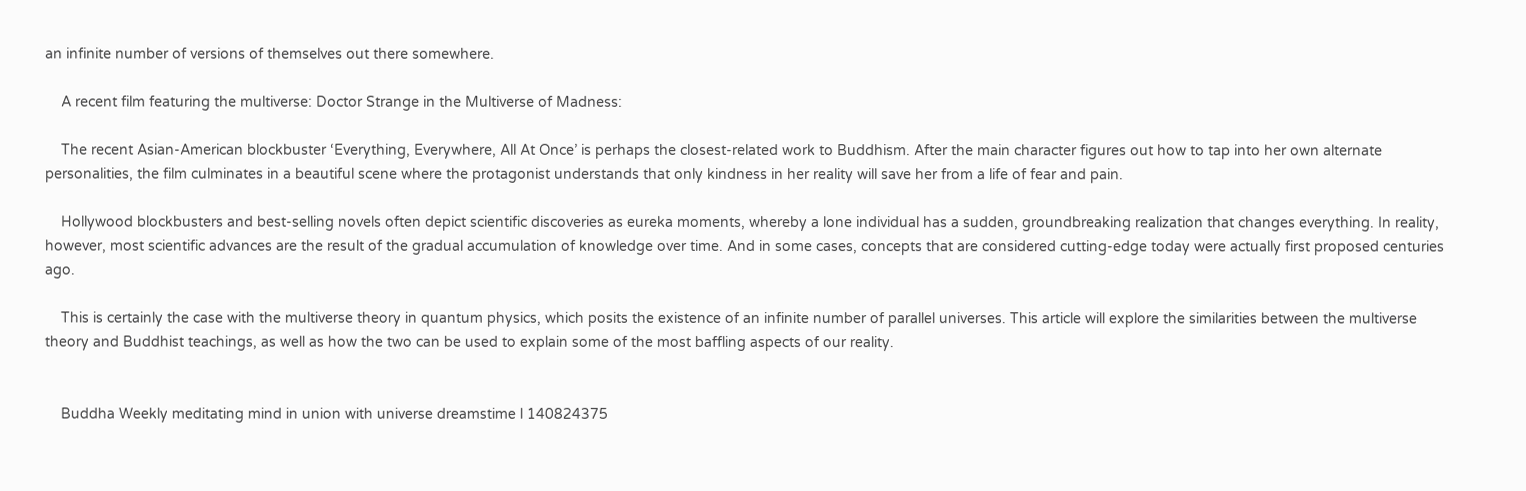an infinite number of versions of themselves out there somewhere.

    A recent film featuring the multiverse: Doctor Strange in the Multiverse of Madness:

    The recent Asian-American blockbuster ‘Everything, Everywhere, All At Once’ is perhaps the closest-related work to Buddhism. After the main character figures out how to tap into her own alternate personalities, the film culminates in a beautiful scene where the protagonist understands that only kindness in her reality will save her from a life of fear and pain.

    Hollywood blockbusters and best-selling novels often depict scientific discoveries as eureka moments, whereby a lone individual has a sudden, groundbreaking realization that changes everything. In reality, however, most scientific advances are the result of the gradual accumulation of knowledge over time. And in some cases, concepts that are considered cutting-edge today were actually first proposed centuries ago.

    This is certainly the case with the multiverse theory in quantum physics, which posits the existence of an infinite number of parallel universes. This article will explore the similarities between the multiverse theory and Buddhist teachings, as well as how the two can be used to explain some of the most baffling aspects of our reality.


    Buddha Weekly meditating mind in union with universe dreamstime l 140824375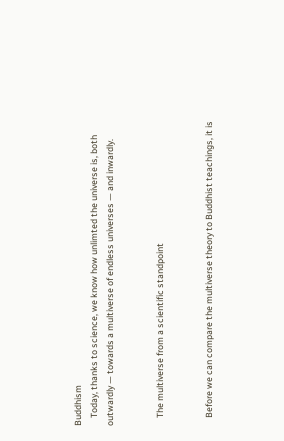Buddhism
    Today, thanks to science, we know how unlimted the universe is, both outwardly — towards a multiverse of endless universes — and inwardly.


    The multiverse from a scientific standpoint


    Before we can compare the multiverse theory to Buddhist teachings, it is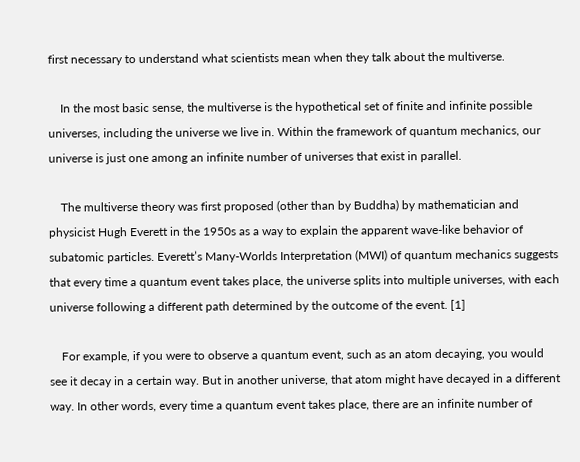first necessary to understand what scientists mean when they talk about the multiverse.

    In the most basic sense, the multiverse is the hypothetical set of finite and infinite possible universes, including the universe we live in. Within the framework of quantum mechanics, our universe is just one among an infinite number of universes that exist in parallel.

    The multiverse theory was first proposed (other than by Buddha) by mathematician and physicist Hugh Everett in the 1950s as a way to explain the apparent wave-like behavior of subatomic particles. Everett’s Many-Worlds Interpretation (MWI) of quantum mechanics suggests that every time a quantum event takes place, the universe splits into multiple universes, with each universe following a different path determined by the outcome of the event. [1]

    For example, if you were to observe a quantum event, such as an atom decaying, you would see it decay in a certain way. But in another universe, that atom might have decayed in a different way. In other words, every time a quantum event takes place, there are an infinite number of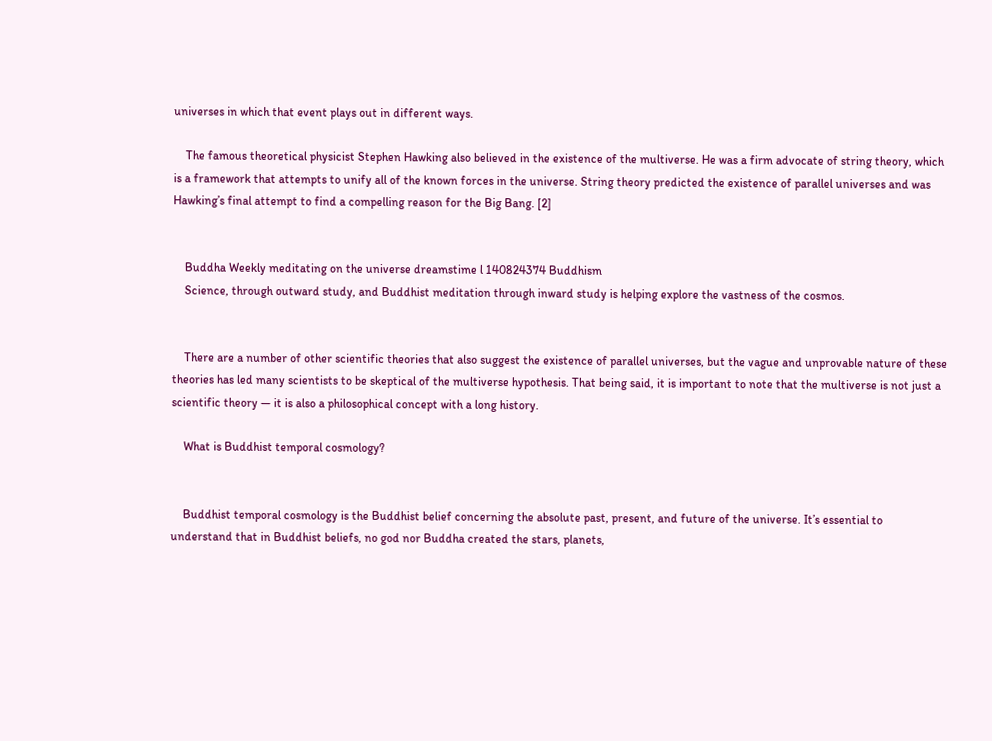universes in which that event plays out in different ways.

    The famous theoretical physicist Stephen Hawking also believed in the existence of the multiverse. He was a firm advocate of string theory, which is a framework that attempts to unify all of the known forces in the universe. String theory predicted the existence of parallel universes and was Hawking’s final attempt to find a compelling reason for the Big Bang. [2]


    Buddha Weekly meditating on the universe dreamstime l 140824374 Buddhism
    Science, through outward study, and Buddhist meditation through inward study is helping explore the vastness of the cosmos.


    There are a number of other scientific theories that also suggest the existence of parallel universes, but the vague and unprovable nature of these theories has led many scientists to be skeptical of the multiverse hypothesis. That being said, it is important to note that the multiverse is not just a scientific theory — it is also a philosophical concept with a long history.

    What is Buddhist temporal cosmology?


    Buddhist temporal cosmology is the Buddhist belief concerning the absolute past, present, and future of the universe. It’s essential to understand that in Buddhist beliefs, no god nor Buddha created the stars, planets,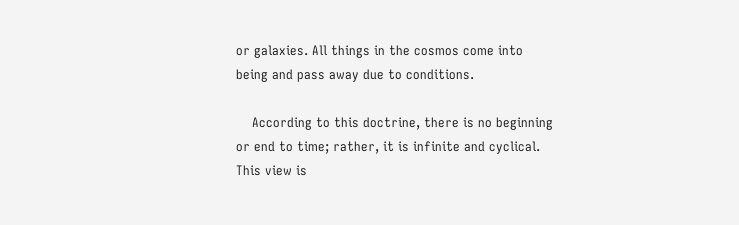or galaxies. All things in the cosmos come into being and pass away due to conditions.

    According to this doctrine, there is no beginning or end to time; rather, it is infinite and cyclical. This view is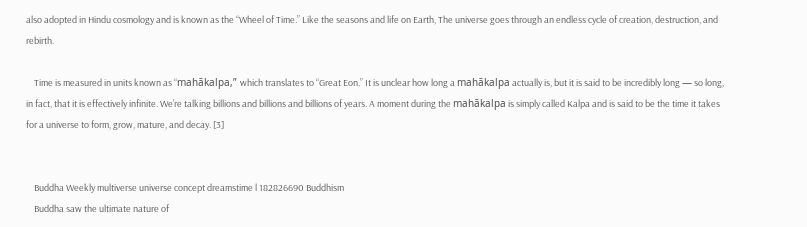also adopted in Hindu cosmology and is known as the “Wheel of Time.” Like the seasons and life on Earth, The universe goes through an endless cycle of creation, destruction, and rebirth.

    Time is measured in units known as “mahākalpa,” which translates to “Great Eon.” It is unclear how long a mahākalpa actually is, but it is said to be incredibly long — so long, in fact, that it is effectively infinite. We’re talking billions and billions and billions of years. A moment during the mahākalpa is simply called Kalpa and is said to be the time it takes for a universe to form, grow, mature, and decay. [3]


    Buddha Weekly multiverse universe concept dreamstime l 182826690 Buddhism
    Buddha saw the ultimate nature of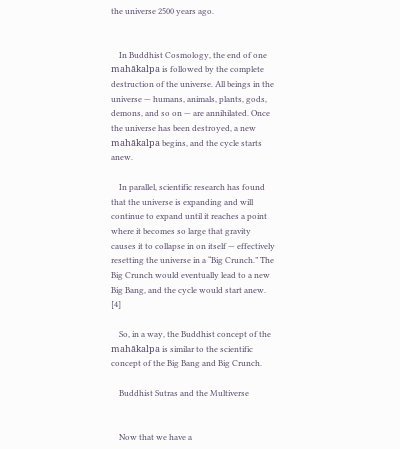the universe 2500 years ago.


    In Buddhist Cosmology, the end of one mahākalpa is followed by the complete destruction of the universe. All beings in the universe — humans, animals, plants, gods, demons, and so on — are annihilated. Once the universe has been destroyed, a new mahākalpa begins, and the cycle starts anew.

    In parallel, scientific research has found that the universe is expanding and will continue to expand until it reaches a point where it becomes so large that gravity causes it to collapse in on itself — effectively resetting the universe in a “Big Crunch.” The Big Crunch would eventually lead to a new Big Bang, and the cycle would start anew. [4]

    So, in a way, the Buddhist concept of the mahākalpa is similar to the scientific concept of the Big Bang and Big Crunch.

    Buddhist Sutras and the Multiverse


    Now that we have a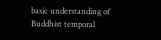basic understanding of Buddhist temporal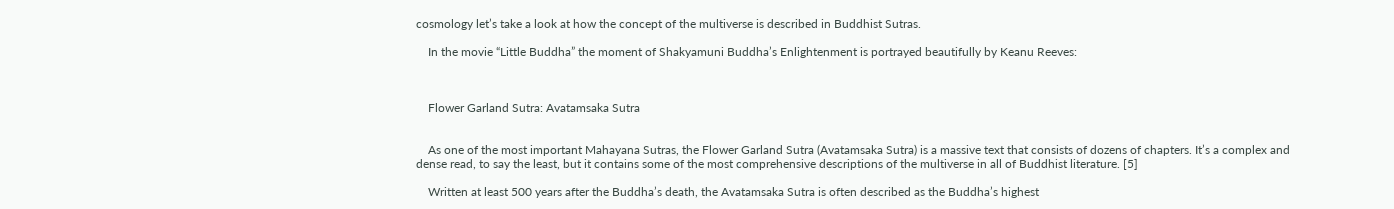cosmology let’s take a look at how the concept of the multiverse is described in Buddhist Sutras.

    In the movie “Little Buddha” the moment of Shakyamuni Buddha’s Enlightenment is portrayed beautifully by Keanu Reeves:



    Flower Garland Sutra: Avatamsaka Sutra


    As one of the most important Mahayana Sutras, the Flower Garland Sutra (Avatamsaka Sutra) is a massive text that consists of dozens of chapters. It’s a complex and dense read, to say the least, but it contains some of the most comprehensive descriptions of the multiverse in all of Buddhist literature. [5]

    Written at least 500 years after the Buddha’s death, the Avatamsaka Sutra is often described as the Buddha’s highest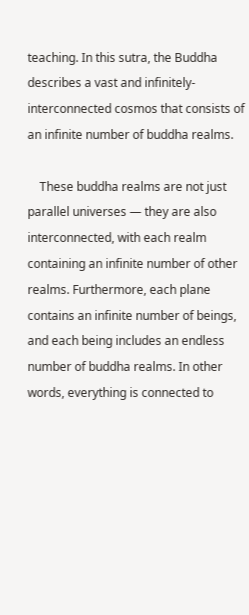teaching. In this sutra, the Buddha describes a vast and infinitely- interconnected cosmos that consists of an infinite number of buddha realms.

    These buddha realms are not just parallel universes — they are also interconnected, with each realm containing an infinite number of other realms. Furthermore, each plane contains an infinite number of beings, and each being includes an endless number of buddha realms. In other words, everything is connected to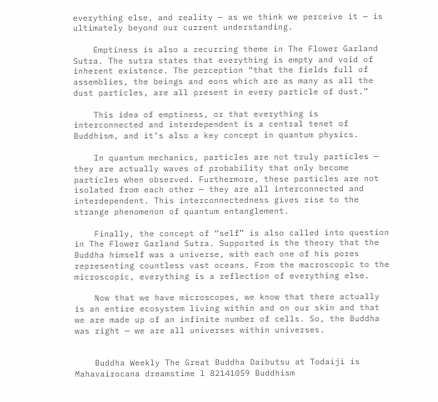everything else, and reality — as we think we perceive it — is ultimately beyond our current understanding.

    Emptiness is also a recurring theme in The Flower Garland Sutra. The sutra states that everything is empty and void of inherent existence. The perception “that the fields full of assemblies, the beings and eons which are as many as all the dust particles, are all present in every particle of dust.”

    This idea of emptiness, or that everything is interconnected and interdependent is a central tenet of Buddhism, and it’s also a key concept in quantum physics.

    In quantum mechanics, particles are not truly particles — they are actually waves of probability that only become particles when observed. Furthermore, these particles are not isolated from each other — they are all interconnected and interdependent. This interconnectedness gives rise to the strange phenomenon of quantum entanglement.

    Finally, the concept of “self” is also called into question in The Flower Garland Sutra. Supported is the theory that the Buddha himself was a universe, with each one of his pores representing countless vast oceans. From the macroscopic to the microscopic, everything is a reflection of everything else.

    Now that we have microscopes, we know that there actually is an entire ecosystem living within and on our skin and that we are made up of an infinite number of cells. So, the Buddha was right — we are all universes within universes.


    Buddha Weekly The Great Buddha Daibutsu at Todaiji is Mahavairocana dreamstime l 82141059 Buddhism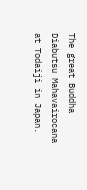The great Buddha Diabutsu Mahavairocana at Todaiji in Japan.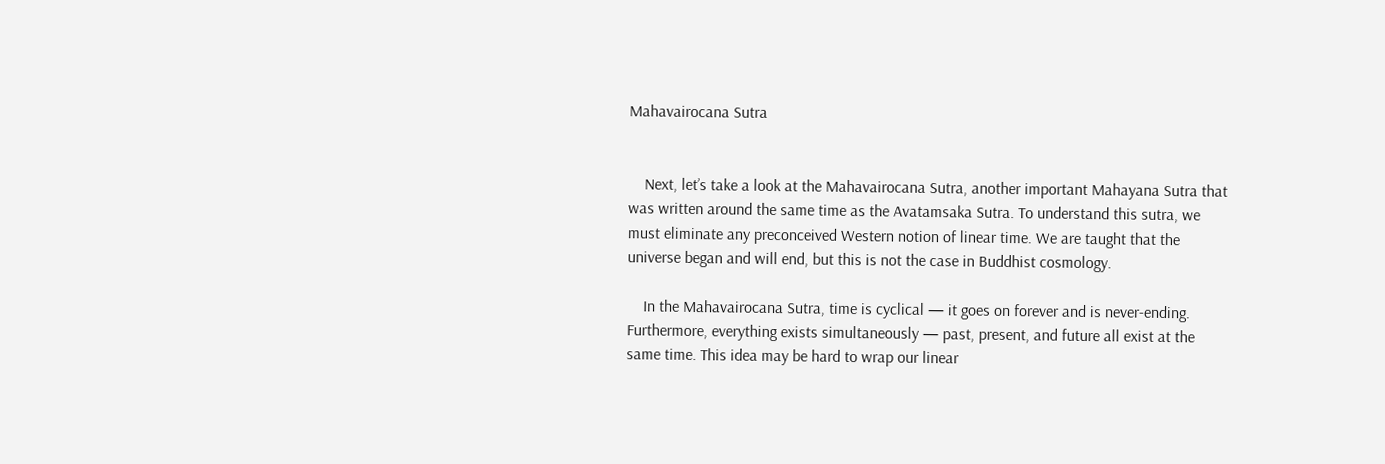Mahavairocana Sutra


    Next, let’s take a look at the Mahavairocana Sutra, another important Mahayana Sutra that was written around the same time as the Avatamsaka Sutra. To understand this sutra, we must eliminate any preconceived Western notion of linear time. We are taught that the universe began and will end, but this is not the case in Buddhist cosmology.

    In the Mahavairocana Sutra, time is cyclical — it goes on forever and is never-ending. Furthermore, everything exists simultaneously — past, present, and future all exist at the same time. This idea may be hard to wrap our linear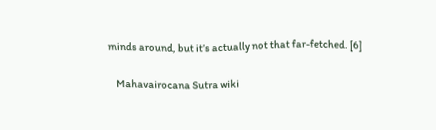minds around, but it’s actually not that far-fetched. [6]

    Mahavairocana Sutra wiki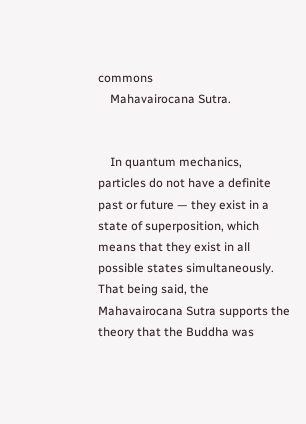commons
    Mahavairocana Sutra.


    In quantum mechanics, particles do not have a definite past or future — they exist in a state of superposition, which means that they exist in all possible states simultaneously. That being said, the Mahavairocana Sutra supports the theory that the Buddha was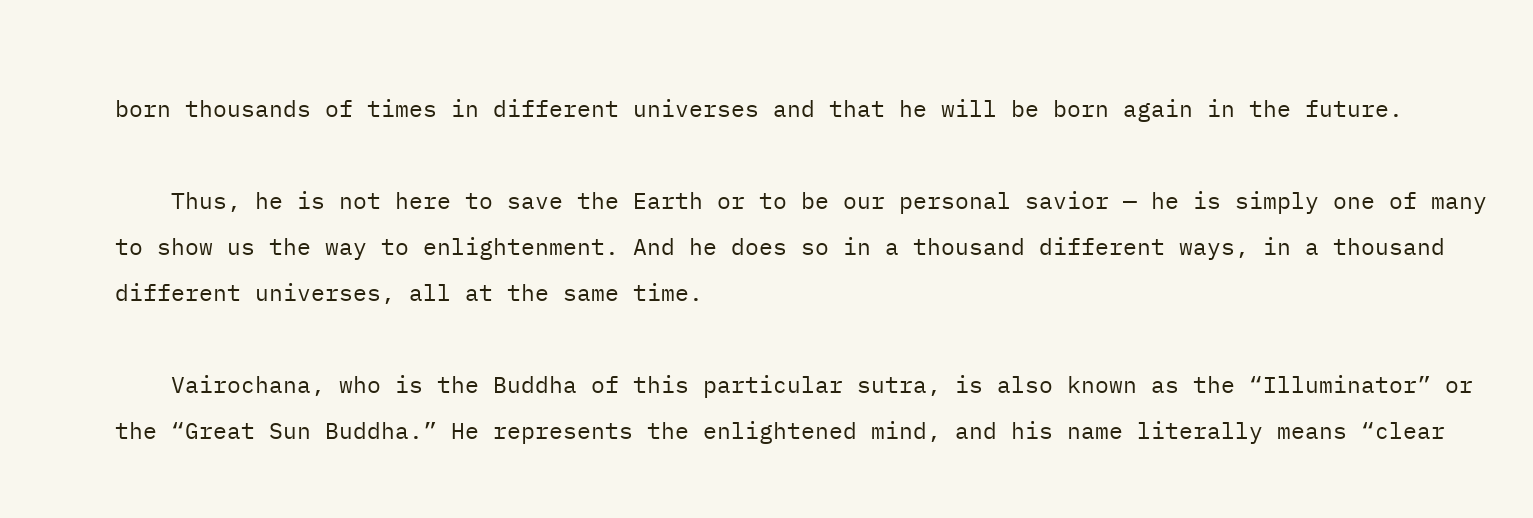born thousands of times in different universes and that he will be born again in the future.

    Thus, he is not here to save the Earth or to be our personal savior — he is simply one of many to show us the way to enlightenment. And he does so in a thousand different ways, in a thousand different universes, all at the same time.

    Vairochana, who is the Buddha of this particular sutra, is also known as the “Illuminator” or the “Great Sun Buddha.” He represents the enlightened mind, and his name literally means “clear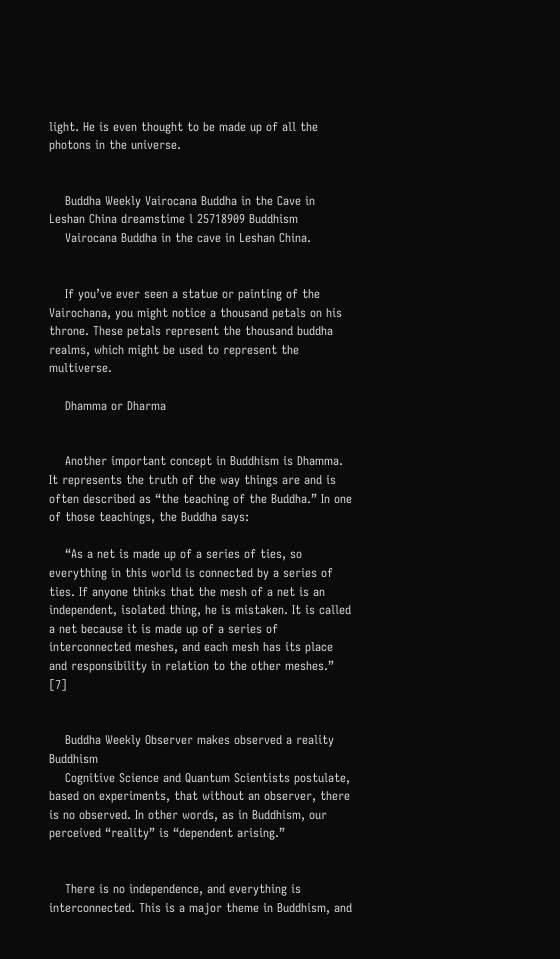light. He is even thought to be made up of all the photons in the universe.


    Buddha Weekly Vairocana Buddha in the Cave in Leshan China dreamstime l 25718909 Buddhism
    Vairocana Buddha in the cave in Leshan China.


    If you’ve ever seen a statue or painting of the Vairochana, you might notice a thousand petals on his throne. These petals represent the thousand buddha realms, which might be used to represent the multiverse.

    Dhamma or Dharma


    Another important concept in Buddhism is Dhamma. It represents the truth of the way things are and is often described as “the teaching of the Buddha.” In one of those teachings, the Buddha says:

    “As a net is made up of a series of ties, so everything in this world is connected by a series of ties. If anyone thinks that the mesh of a net is an independent, isolated thing, he is mistaken. It is called a net because it is made up of a series of interconnected meshes, and each mesh has its place and responsibility in relation to the other meshes.” [7]


    Buddha Weekly Observer makes observed a reality Buddhism
    Cognitive Science and Quantum Scientists postulate, based on experiments, that without an observer, there is no observed. In other words, as in Buddhism, our perceived “reality” is “dependent arising.”


    There is no independence, and everything is interconnected. This is a major theme in Buddhism, and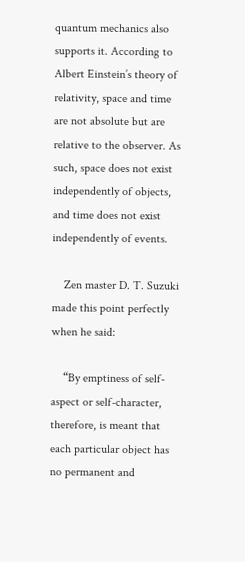quantum mechanics also supports it. According to Albert Einstein’s theory of relativity, space and time are not absolute but are relative to the observer. As such, space does not exist independently of objects, and time does not exist independently of events.

    Zen master D. T. Suzuki made this point perfectly when he said:

    “By emptiness of self-aspect or self-character, therefore, is meant that each particular object has no permanent and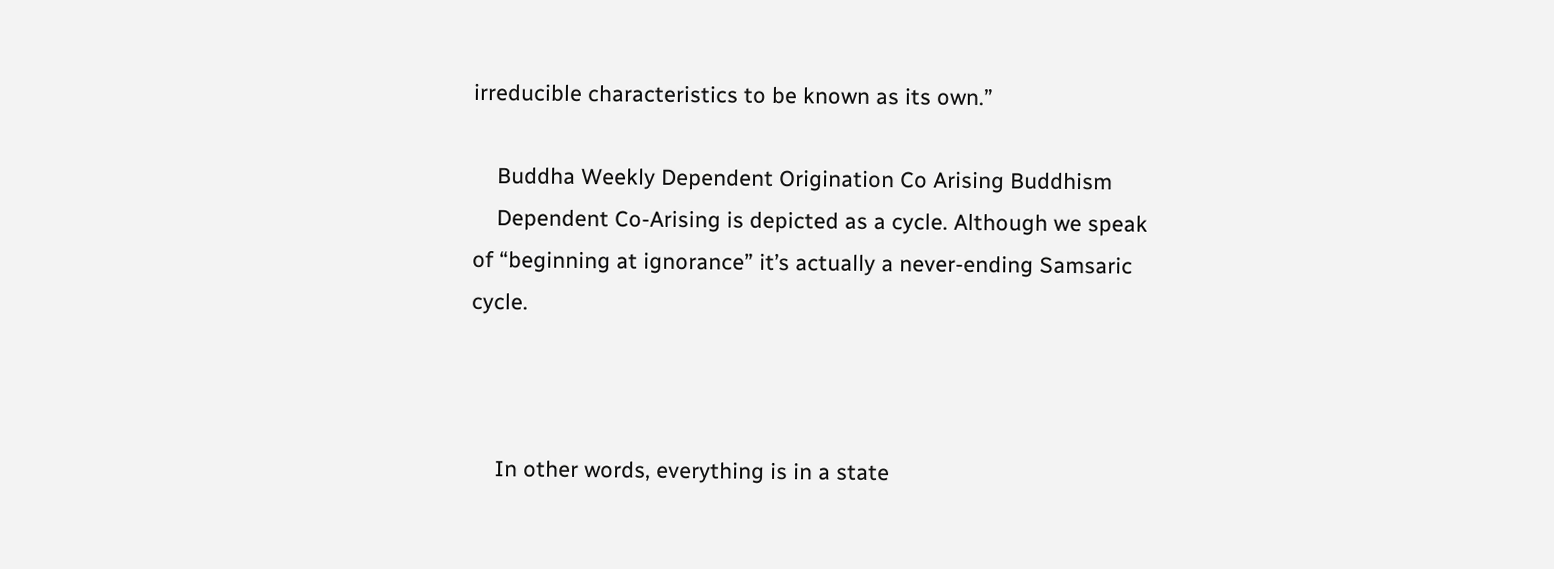irreducible characteristics to be known as its own.”

    Buddha Weekly Dependent Origination Co Arising Buddhism
    Dependent Co-Arising is depicted as a cycle. Although we speak of “beginning at ignorance” it’s actually a never-ending Samsaric cycle.



    In other words, everything is in a state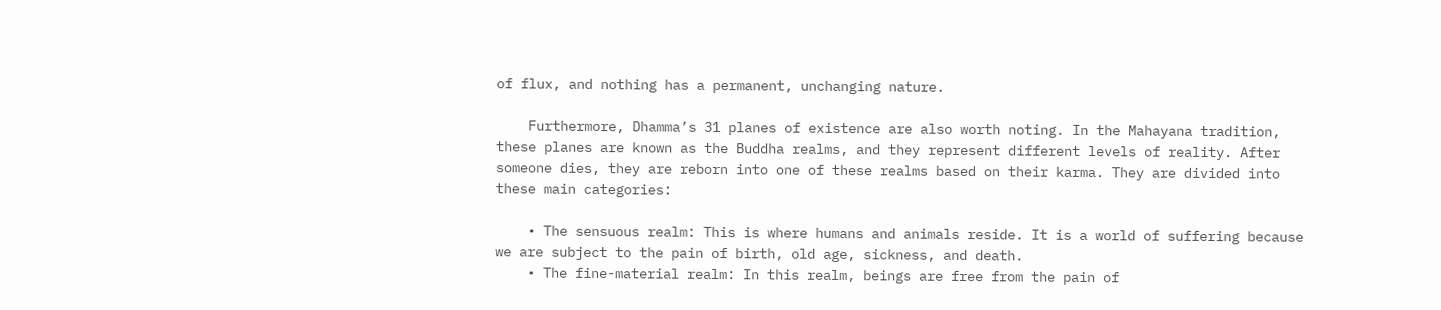of flux, and nothing has a permanent, unchanging nature.

    Furthermore, Dhamma’s 31 planes of existence are also worth noting. In the Mahayana tradition, these planes are known as the Buddha realms, and they represent different levels of reality. After someone dies, they are reborn into one of these realms based on their karma. They are divided into these main categories:

    • The sensuous realm: This is where humans and animals reside. It is a world of suffering because we are subject to the pain of birth, old age, sickness, and death.
    • The fine-material realm: In this realm, beings are free from the pain of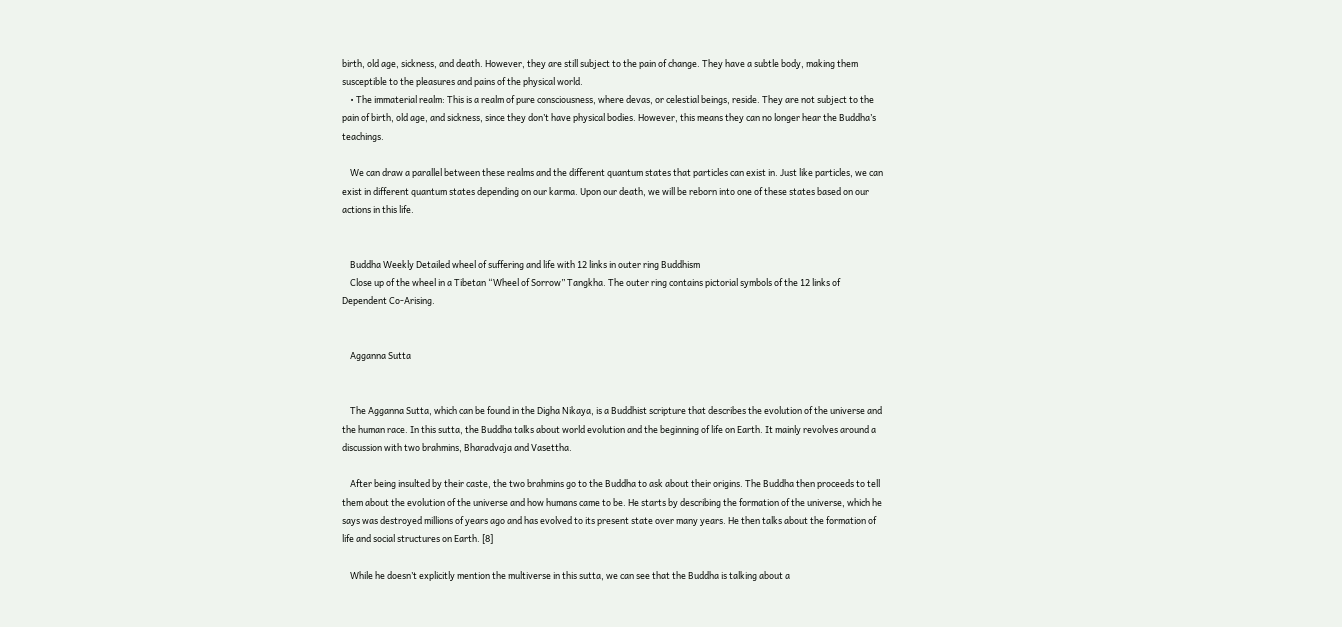birth, old age, sickness, and death. However, they are still subject to the pain of change. They have a subtle body, making them susceptible to the pleasures and pains of the physical world.
    • The immaterial realm: This is a realm of pure consciousness, where devas, or celestial beings, reside. They are not subject to the pain of birth, old age, and sickness, since they don’t have physical bodies. However, this means they can no longer hear the Buddha’s teachings.

    We can draw a parallel between these realms and the different quantum states that particles can exist in. Just like particles, we can exist in different quantum states depending on our karma. Upon our death, we will be reborn into one of these states based on our actions in this life.


    Buddha Weekly Detailed wheel of suffering and life with 12 links in outer ring Buddhism
    Close up of the wheel in a Tibetan “Wheel of Sorrow” Tangkha. The outer ring contains pictorial symbols of the 12 links of Dependent Co-Arising.


    Agganna Sutta


    The Agganna Sutta, which can be found in the Digha Nikaya, is a Buddhist scripture that describes the evolution of the universe and the human race. In this sutta, the Buddha talks about world evolution and the beginning of life on Earth. It mainly revolves around a discussion with two brahmins, Bharadvaja and Vasettha.

    After being insulted by their caste, the two brahmins go to the Buddha to ask about their origins. The Buddha then proceeds to tell them about the evolution of the universe and how humans came to be. He starts by describing the formation of the universe, which he says was destroyed millions of years ago and has evolved to its present state over many years. He then talks about the formation of life and social structures on Earth. [8]

    While he doesn’t explicitly mention the multiverse in this sutta, we can see that the Buddha is talking about a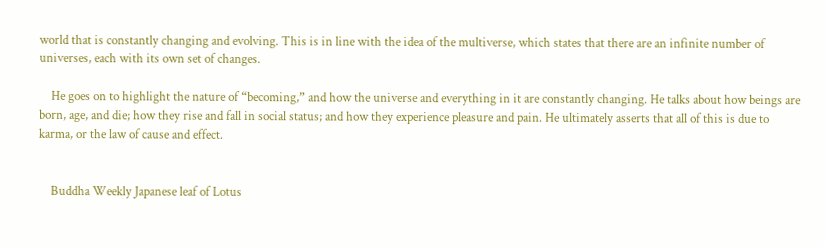world that is constantly changing and evolving. This is in line with the idea of the multiverse, which states that there are an infinite number of universes, each with its own set of changes.

    He goes on to highlight the nature of “becoming,” and how the universe and everything in it are constantly changing. He talks about how beings are born, age, and die; how they rise and fall in social status; and how they experience pleasure and pain. He ultimately asserts that all of this is due to karma, or the law of cause and effect.


    Buddha Weekly Japanese leaf of Lotus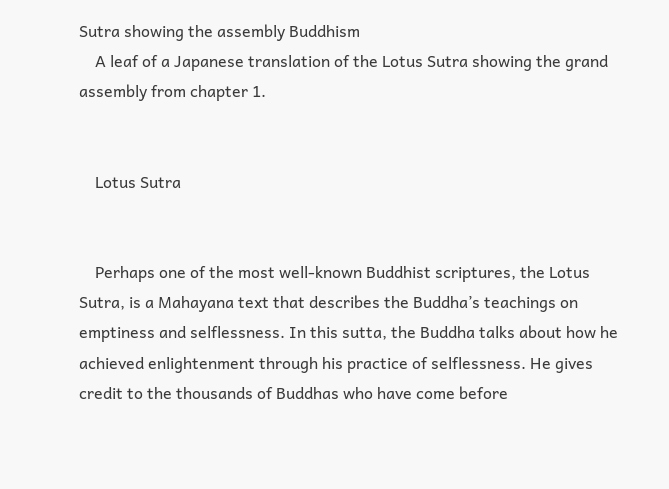Sutra showing the assembly Buddhism
    A leaf of a Japanese translation of the Lotus Sutra showing the grand assembly from chapter 1.


    Lotus Sutra


    Perhaps one of the most well-known Buddhist scriptures, the Lotus Sutra, is a Mahayana text that describes the Buddha’s teachings on emptiness and selflessness. In this sutta, the Buddha talks about how he achieved enlightenment through his practice of selflessness. He gives credit to the thousands of Buddhas who have come before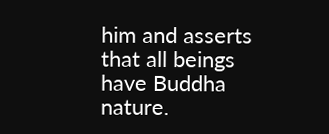him and asserts that all beings have Buddha nature.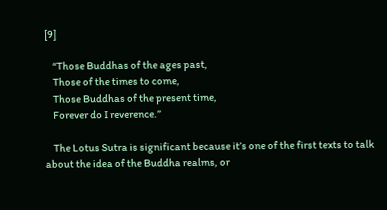[9]

    “Those Buddhas of the ages past,
    Those of the times to come,
    Those Buddhas of the present time,
    Forever do I reverence.”

    The Lotus Sutra is significant because it’s one of the first texts to talk about the idea of the Buddha realms, or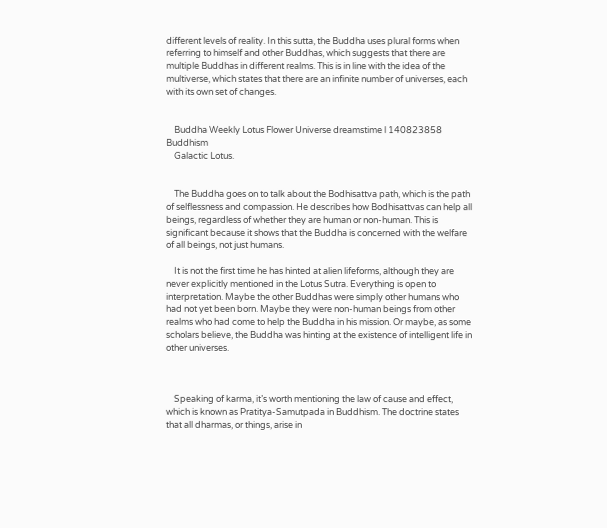different levels of reality. In this sutta, the Buddha uses plural forms when referring to himself and other Buddhas, which suggests that there are multiple Buddhas in different realms. This is in line with the idea of the multiverse, which states that there are an infinite number of universes, each with its own set of changes.


    Buddha Weekly Lotus Flower Universe dreamstime l 140823858 Buddhism
    Galactic Lotus.


    The Buddha goes on to talk about the Bodhisattva path, which is the path of selflessness and compassion. He describes how Bodhisattvas can help all beings, regardless of whether they are human or non-human. This is significant because it shows that the Buddha is concerned with the welfare of all beings, not just humans.

    It is not the first time he has hinted at alien lifeforms, although they are never explicitly mentioned in the Lotus Sutra. Everything is open to interpretation. Maybe the other Buddhas were simply other humans who had not yet been born. Maybe they were non-human beings from other realms who had come to help the Buddha in his mission. Or maybe, as some scholars believe, the Buddha was hinting at the existence of intelligent life in other universes.



    Speaking of karma, it’s worth mentioning the law of cause and effect, which is known as Pratitya-Samutpada in Buddhism. The doctrine states that all dharmas, or things, arise in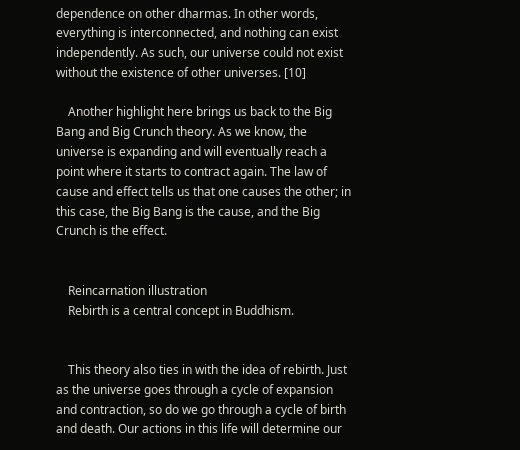dependence on other dharmas. In other words, everything is interconnected, and nothing can exist independently. As such, our universe could not exist without the existence of other universes. [10]

    Another highlight here brings us back to the Big Bang and Big Crunch theory. As we know, the universe is expanding and will eventually reach a point where it starts to contract again. The law of cause and effect tells us that one causes the other; in this case, the Big Bang is the cause, and the Big Crunch is the effect.


    Reincarnation illustration
    Rebirth is a central concept in Buddhism.


    This theory also ties in with the idea of rebirth. Just as the universe goes through a cycle of expansion and contraction, so do we go through a cycle of birth and death. Our actions in this life will determine our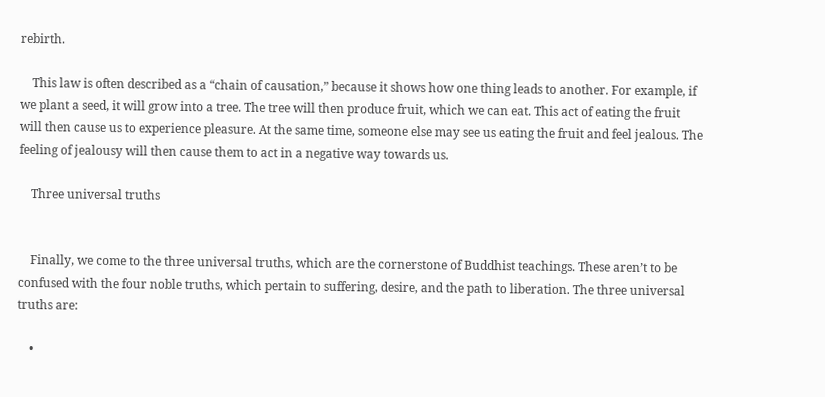rebirth.

    This law is often described as a “chain of causation,” because it shows how one thing leads to another. For example, if we plant a seed, it will grow into a tree. The tree will then produce fruit, which we can eat. This act of eating the fruit will then cause us to experience pleasure. At the same time, someone else may see us eating the fruit and feel jealous. The feeling of jealousy will then cause them to act in a negative way towards us.

    Three universal truths


    Finally, we come to the three universal truths, which are the cornerstone of Buddhist teachings. These aren’t to be confused with the four noble truths, which pertain to suffering, desire, and the path to liberation. The three universal truths are:

    •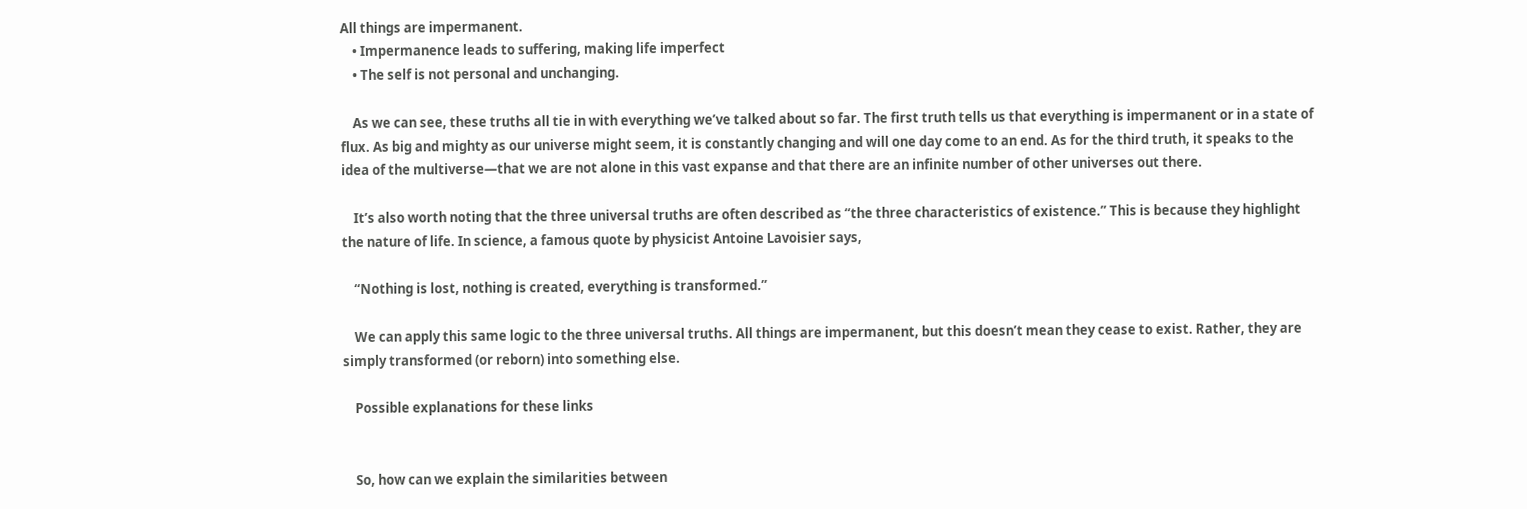All things are impermanent.
    • Impermanence leads to suffering, making life imperfect
    • The self is not personal and unchanging.

    As we can see, these truths all tie in with everything we’ve talked about so far. The first truth tells us that everything is impermanent or in a state of flux. As big and mighty as our universe might seem, it is constantly changing and will one day come to an end. As for the third truth, it speaks to the idea of the multiverse—that we are not alone in this vast expanse and that there are an infinite number of other universes out there.

    It’s also worth noting that the three universal truths are often described as “the three characteristics of existence.” This is because they highlight the nature of life. In science, a famous quote by physicist Antoine Lavoisier says,

    “Nothing is lost, nothing is created, everything is transformed.”

    We can apply this same logic to the three universal truths. All things are impermanent, but this doesn’t mean they cease to exist. Rather, they are simply transformed (or reborn) into something else.

    Possible explanations for these links


    So, how can we explain the similarities between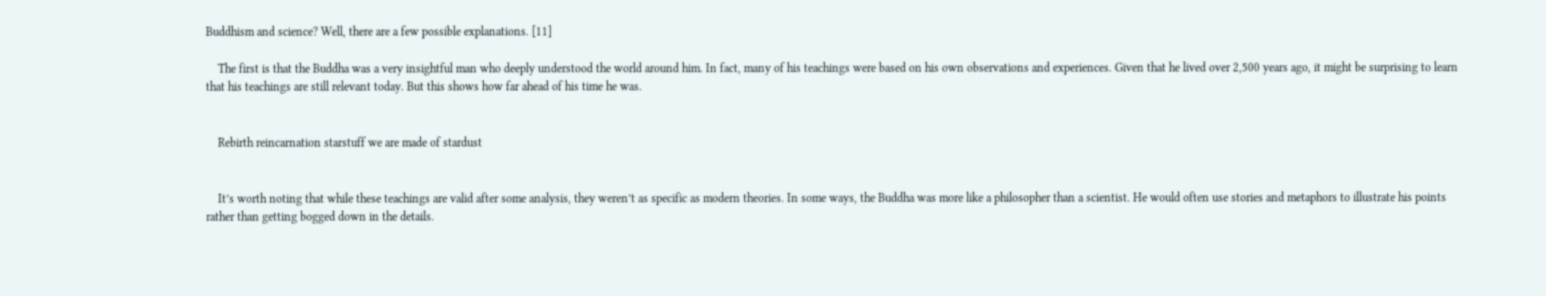Buddhism and science? Well, there are a few possible explanations. [11]

    The first is that the Buddha was a very insightful man who deeply understood the world around him. In fact, many of his teachings were based on his own observations and experiences. Given that he lived over 2,500 years ago, it might be surprising to learn that his teachings are still relevant today. But this shows how far ahead of his time he was.


    Rebirth reincarnation starstuff we are made of stardust


    It’s worth noting that while these teachings are valid after some analysis, they weren’t as specific as modern theories. In some ways, the Buddha was more like a philosopher than a scientist. He would often use stories and metaphors to illustrate his points rather than getting bogged down in the details.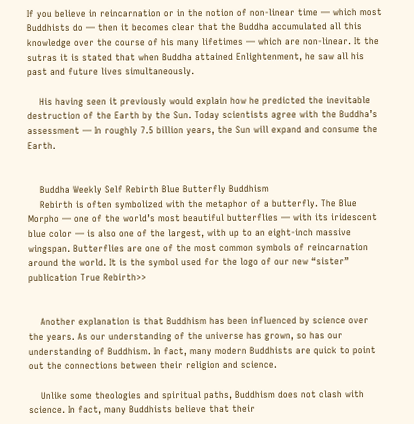If you believe in reincarnation or in the notion of non-linear time — which most Buddhists do — then it becomes clear that the Buddha accumulated all this knowledge over the course of his many lifetimes — which are non-linear. It the sutras it is stated that when Buddha attained Enlightenment, he saw all his past and future lives simultaneously.

    His having seen it previously would explain how he predicted the inevitable destruction of the Earth by the Sun. Today scientists agree with the Buddha’s assessment — In roughly 7.5 billion years, the Sun will expand and consume the Earth.


    Buddha Weekly Self Rebirth Blue Butterfly Buddhism
    Rebirth is often symbolized with the metaphor of a butterfly. The Blue Morpho — one of the world’s most beautiful butterflies — with its iridescent blue color — is also one of the largest, with up to an eight-inch massive wingspan. Butterflies are one of the most common symbols of reincarnation around the world. It is the symbol used for the logo of our new “sister” publication True Rebirth>>


    Another explanation is that Buddhism has been influenced by science over the years. As our understanding of the universe has grown, so has our understanding of Buddhism. In fact, many modern Buddhists are quick to point out the connections between their religion and science.

    Unlike some theologies and spiritual paths, Buddhism does not clash with science. In fact, many Buddhists believe that their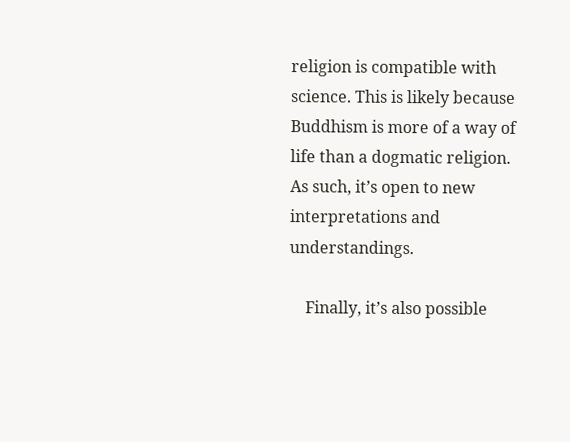religion is compatible with science. This is likely because Buddhism is more of a way of life than a dogmatic religion. As such, it’s open to new interpretations and understandings.

    Finally, it’s also possible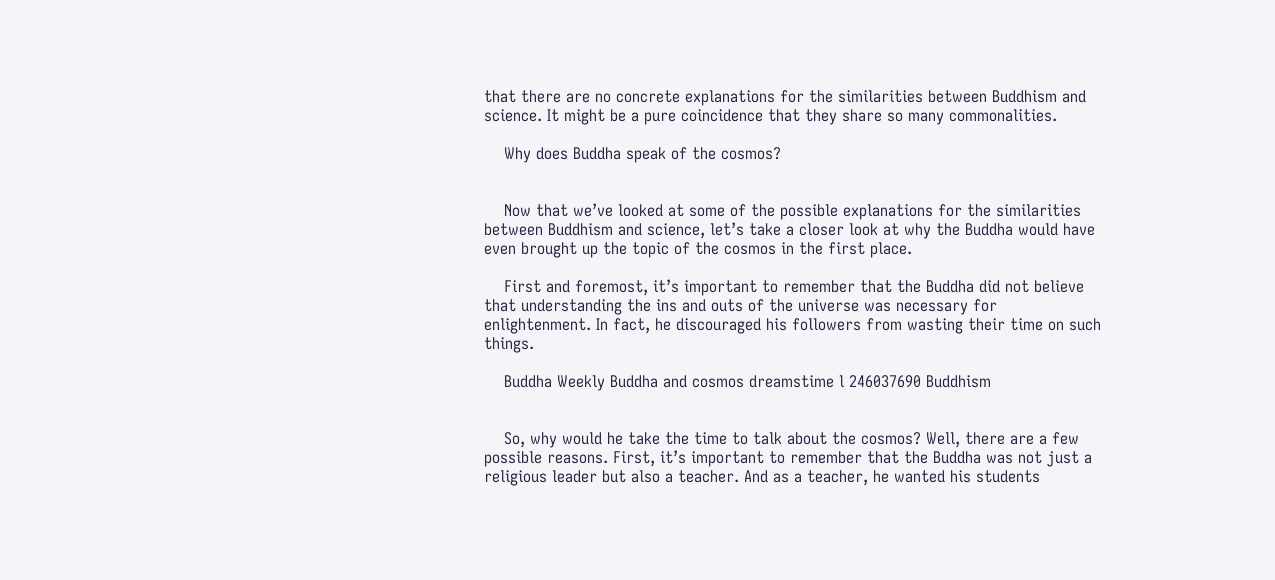that there are no concrete explanations for the similarities between Buddhism and science. It might be a pure coincidence that they share so many commonalities.

    Why does Buddha speak of the cosmos?


    Now that we’ve looked at some of the possible explanations for the similarities between Buddhism and science, let’s take a closer look at why the Buddha would have even brought up the topic of the cosmos in the first place.

    First and foremost, it’s important to remember that the Buddha did not believe that understanding the ins and outs of the universe was necessary for enlightenment. In fact, he discouraged his followers from wasting their time on such things.

    Buddha Weekly Buddha and cosmos dreamstime l 246037690 Buddhism


    So, why would he take the time to talk about the cosmos? Well, there are a few possible reasons. First, it’s important to remember that the Buddha was not just a religious leader but also a teacher. And as a teacher, he wanted his students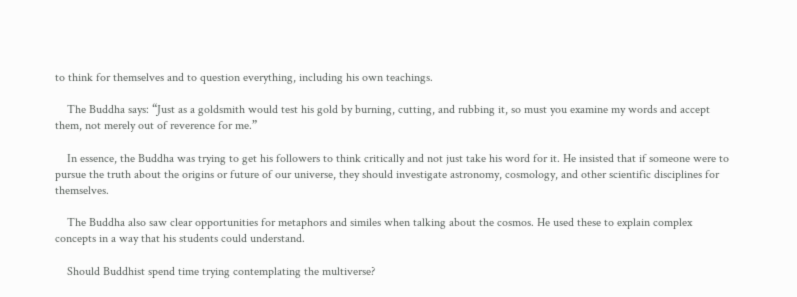to think for themselves and to question everything, including his own teachings.

    The Buddha says: “Just as a goldsmith would test his gold by burning, cutting, and rubbing it, so must you examine my words and accept them, not merely out of reverence for me.”

    In essence, the Buddha was trying to get his followers to think critically and not just take his word for it. He insisted that if someone were to pursue the truth about the origins or future of our universe, they should investigate astronomy, cosmology, and other scientific disciplines for themselves.

    The Buddha also saw clear opportunities for metaphors and similes when talking about the cosmos. He used these to explain complex concepts in a way that his students could understand.

    Should Buddhist spend time trying contemplating the multiverse?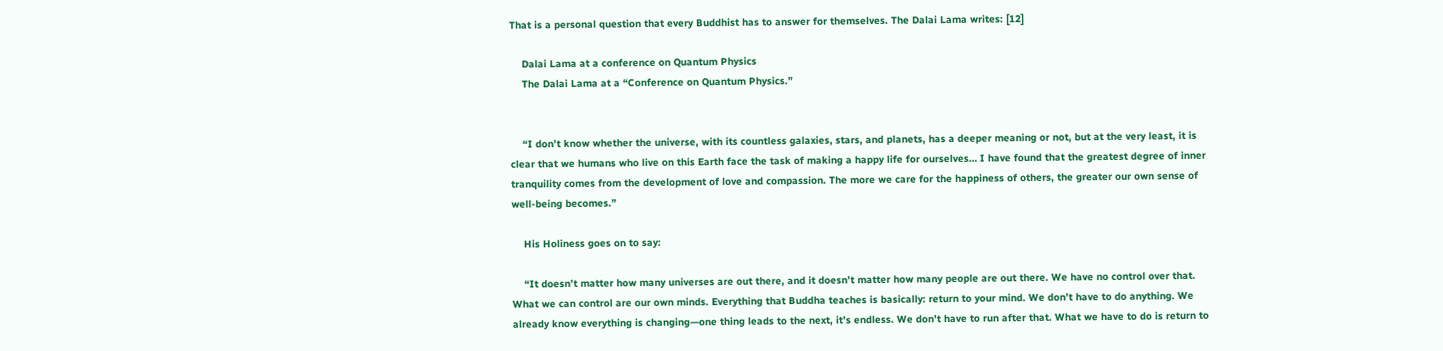That is a personal question that every Buddhist has to answer for themselves. The Dalai Lama writes: [12]

    Dalai Lama at a conference on Quantum Physics
    The Dalai Lama at a “Conference on Quantum Physics.”


    “I don’t know whether the universe, with its countless galaxies, stars, and planets, has a deeper meaning or not, but at the very least, it is clear that we humans who live on this Earth face the task of making a happy life for ourselves… I have found that the greatest degree of inner tranquility comes from the development of love and compassion. The more we care for the happiness of others, the greater our own sense of well-being becomes.”

    His Holiness goes on to say:

    “It doesn’t matter how many universes are out there, and it doesn’t matter how many people are out there. We have no control over that. What we can control are our own minds. Everything that Buddha teaches is basically: return to your mind. We don’t have to do anything. We already know everything is changing—one thing leads to the next, it’s endless. We don’t have to run after that. What we have to do is return to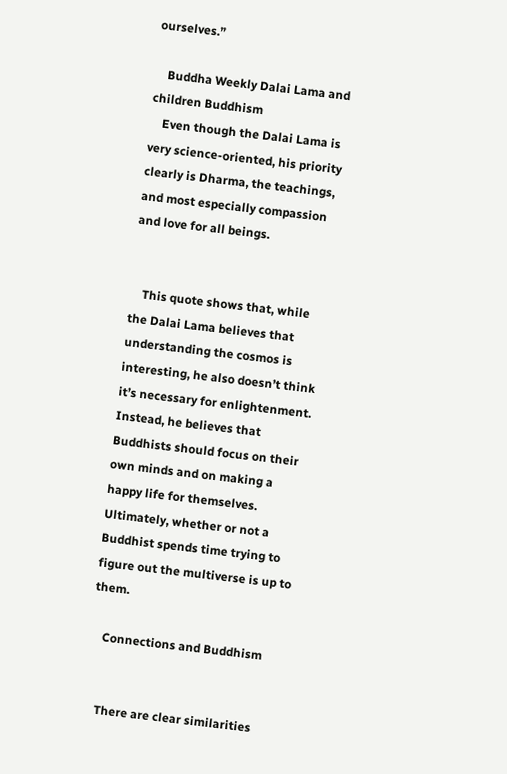ourselves.”

    Buddha Weekly Dalai Lama and children Buddhism
    Even though the Dalai Lama is very science-oriented, his priority clearly is Dharma, the teachings, and most especially compassion and love for all beings.


    This quote shows that, while the Dalai Lama believes that understanding the cosmos is interesting, he also doesn’t think it’s necessary for enlightenment. Instead, he believes that Buddhists should focus on their own minds and on making a happy life for themselves. Ultimately, whether or not a Buddhist spends time trying to figure out the multiverse is up to them.

    Connections and Buddhism


    There are clear similarities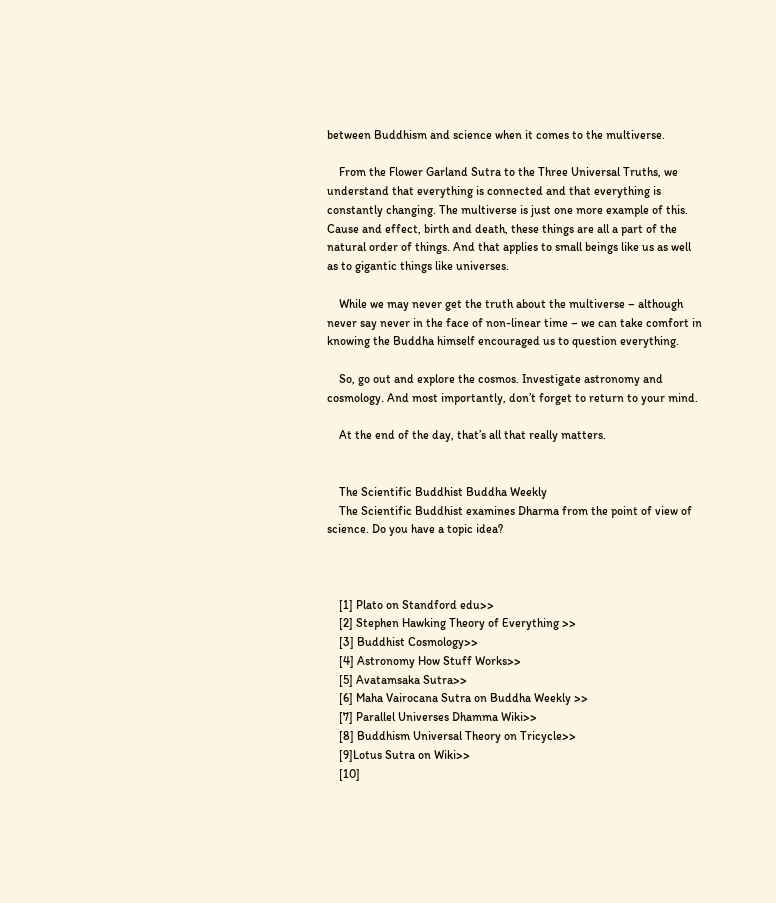between Buddhism and science when it comes to the multiverse.

    From the Flower Garland Sutra to the Three Universal Truths, we understand that everything is connected and that everything is constantly changing. The multiverse is just one more example of this. Cause and effect, birth and death, these things are all a part of the natural order of things. And that applies to small beings like us as well as to gigantic things like universes.

    While we may never get the truth about the multiverse – although never say never in the face of non-linear time – we can take comfort in knowing the Buddha himself encouraged us to question everything.

    So, go out and explore the cosmos. Investigate astronomy and cosmology. And most importantly, don’t forget to return to your mind.

    At the end of the day, that’s all that really matters.


    The Scientific Buddhist Buddha Weekly
    The Scientific Buddhist examines Dharma from the point of view of science. Do you have a topic idea?



    [1] Plato on Standford edu>>
    [2] Stephen Hawking Theory of Everything >>
    [3] Buddhist Cosmology>>
    [4] Astronomy How Stuff Works>>
    [5] Avatamsaka Sutra>>
    [6] Maha Vairocana Sutra on Buddha Weekly >>
    [7] Parallel Universes Dhamma Wiki>>
    [8] Buddhism Universal Theory on Tricycle>>
    [9]Lotus Sutra on Wiki>>
    [10]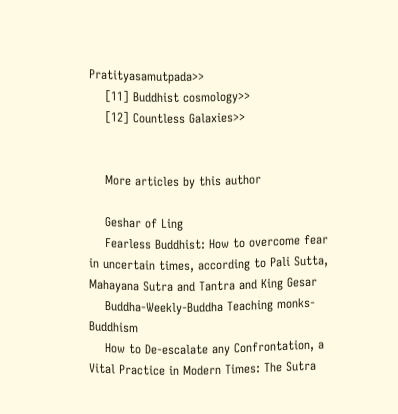Pratityasamutpada>>
    [11] Buddhist cosmology>>
    [12] Countless Galaxies>>


    More articles by this author

    Geshar of Ling
    Fearless Buddhist: How to overcome fear in uncertain times, according to Pali Sutta, Mahayana Sutra and Tantra and King Gesar
    Buddha-Weekly-Buddha Teaching monks-Buddhism
    How to De-escalate any Confrontation, a Vital Practice in Modern Times: The Sutra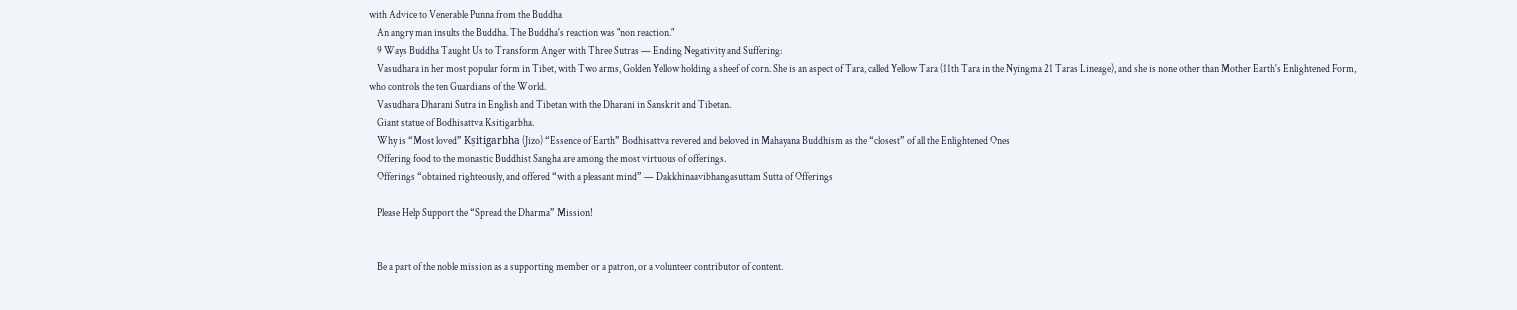with Advice to Venerable Punna from the Buddha
    An angry man insults the Buddha. The Buddha's reaction was "non reaction."
    9 Ways Buddha Taught Us to Transform Anger with Three Sutras — Ending Negativity and Suffering:
    Vasudhara in her most popular form in Tibet, with Two arms, Golden Yellow holding a sheef of corn. She is an aspect of Tara, called Yellow Tara (11th Tara in the Nyingma 21 Taras Lineage), and she is none other than Mother Earth's Enlightened Form, who controls the ten Guardians of the World.
    Vasudhara Dharani Sutra in English and Tibetan with the Dharani in Sanskrit and Tibetan.
    Giant statue of Bodhisattva Ksitigarbha.
    Why is “Most loved” Kṣitigarbha (Jizo) “Essence of Earth” Bodhisattva revered and beloved in Mahayana Buddhism as the “closest” of all the Enlightened Ones
    Offering food to the monastic Buddhist Sangha are among the most virtuous of offerings.
    Offerings “obtained righteously, and offered “with a pleasant mind” — Dakkhinaavibhangasuttam Sutta of Offerings

    Please Help Support the “Spread the Dharma” Mission!


    Be a part of the noble mission as a supporting member or a patron, or a volunteer contributor of content.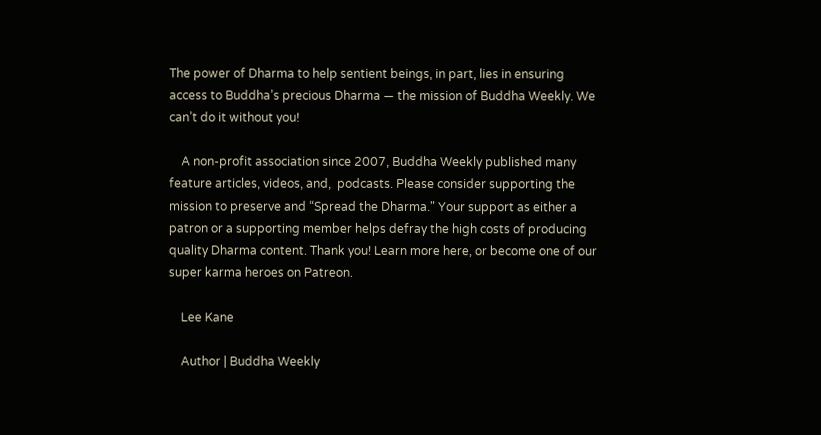The power of Dharma to help sentient beings, in part, lies in ensuring access to Buddha’s precious Dharma — the mission of Buddha Weekly. We can’t do it without you!

    A non-profit association since 2007, Buddha Weekly published many feature articles, videos, and,  podcasts. Please consider supporting the mission to preserve and “Spread the Dharma." Your support as either a patron or a supporting member helps defray the high costs of producing quality Dharma content. Thank you! Learn more here, or become one of our super karma heroes on Patreon.

    Lee Kane

    Author | Buddha Weekly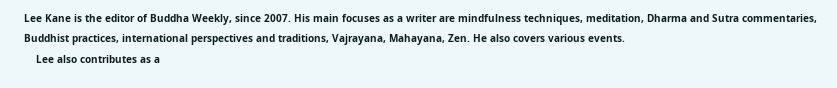Lee Kane is the editor of Buddha Weekly, since 2007. His main focuses as a writer are mindfulness techniques, meditation, Dharma and Sutra commentaries, Buddhist practices, international perspectives and traditions, Vajrayana, Mahayana, Zen. He also covers various events.
    Lee also contributes as a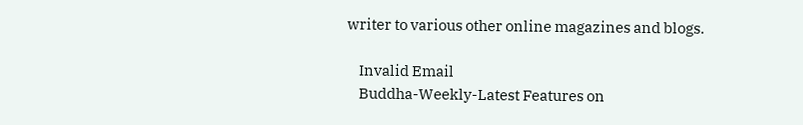writer to various other online magazines and blogs.

    Invalid Email
    Buddha-Weekly-Latest Features on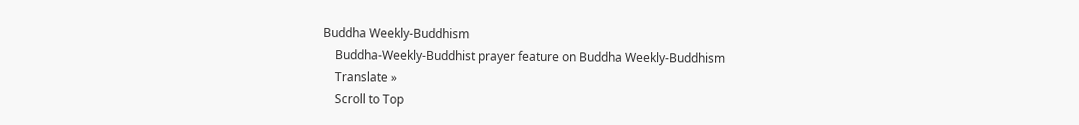Buddha Weekly-Buddhism
    Buddha-Weekly-Buddhist prayer feature on Buddha Weekly-Buddhism
    Translate »
    Scroll to Top